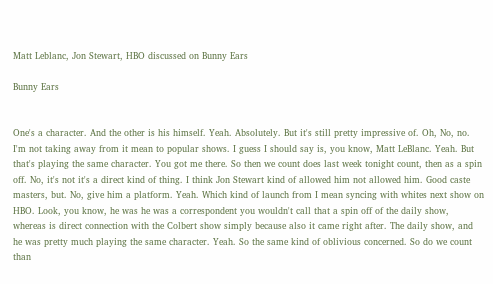Matt Leblanc, Jon Stewart, HBO discussed on Bunny Ears

Bunny Ears


One's a character. And the other is his himself. Yeah. Absolutely. But it's still pretty impressive of. Oh, No, no. I'm not taking away from it mean to popular shows. I guess I should say is, you know, Matt LeBlanc. Yeah. But that's playing the same character. You got me there. So then we count does last week tonight count, then as a spin off. No, it's not it's a direct kind of thing. I think Jon Stewart kind of allowed him not allowed him. Good caste masters, but. No, give him a platform. Yeah. Which kind of launch from I mean syncing with whites next show on HBO. Look, you know, he was he was a correspondent you wouldn't call that a spin off of the daily show, whereas is direct connection with the Colbert show simply because also it came right after. The daily show, and he was pretty much playing the same character. Yeah. So the same kind of oblivious concerned. So do we count than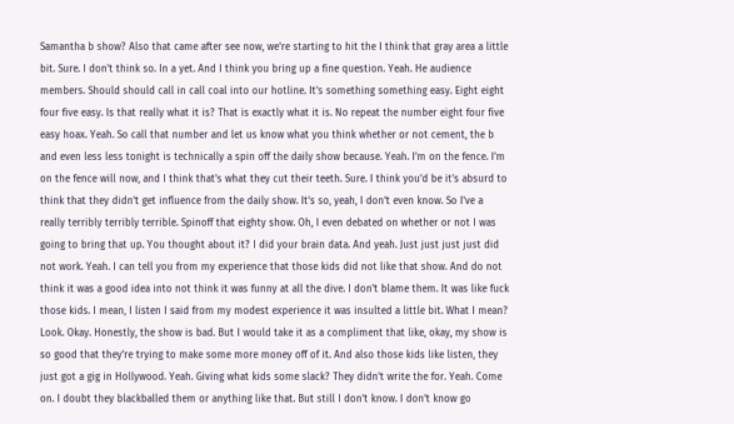Samantha b show? Also that came after see now, we're starting to hit the I think that gray area a little bit. Sure. I don't think so. In a yet. And I think you bring up a fine question. Yeah. He audience members. Should should call in call coal into our hotline. It's something something easy. Eight eight four five easy. Is that really what it is? That is exactly what it is. No repeat the number eight four five easy hoax. Yeah. So call that number and let us know what you think whether or not cement, the b and even less less tonight is technically a spin off the daily show because. Yeah. I'm on the fence. I'm on the fence will now, and I think that's what they cut their teeth. Sure. I think you'd be it's absurd to think that they didn't get influence from the daily show. It's so, yeah, I don't even know. So I've a really terribly terribly terrible. Spinoff that eighty show. Oh, I even debated on whether or not I was going to bring that up. You thought about it? I did your brain data. And yeah. Just just just just did not work. Yeah. I can tell you from my experience that those kids did not like that show. And do not think it was a good idea into not think it was funny at all the dive. I don't blame them. It was like fuck those kids. I mean, I listen I said from my modest experience it was insulted a little bit. What I mean? Look. Okay. Honestly, the show is bad. But I would take it as a compliment that like, okay, my show is so good that they're trying to make some more money off of it. And also those kids like listen, they just got a gig in Hollywood. Yeah. Giving what kids some slack? They didn't write the for. Yeah. Come on. I doubt they blackballed them or anything like that. But still I don't know. I don't know go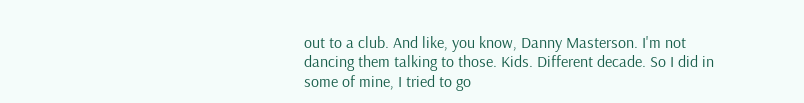out to a club. And like, you know, Danny Masterson. I'm not dancing them talking to those. Kids. Different decade. So I did in some of mine, I tried to go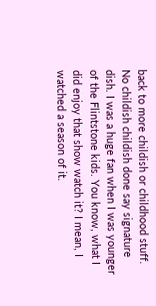back to more childish or childhood stuff. No childish childish done say signature dish. I was a huge fan when I was younger of the Flintstone kids. You know, what I did enjoy that show watch it? I mean, I watched a season of it.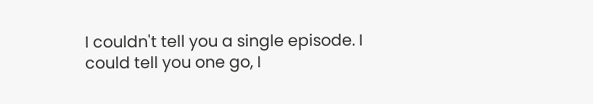I couldn't tell you a single episode. I could tell you one go, I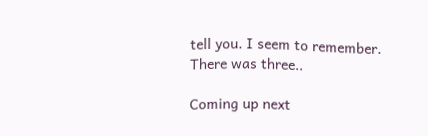tell you. I seem to remember. There was three..

Coming up next